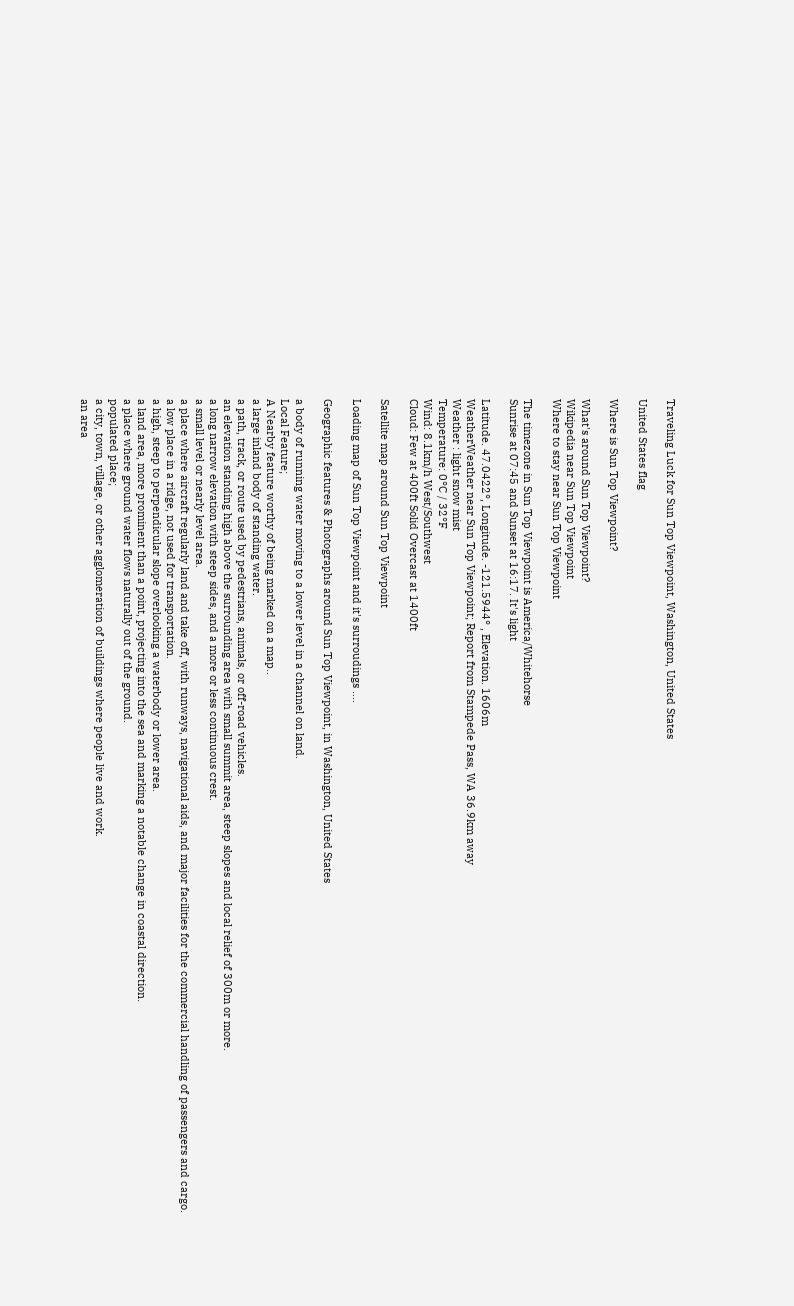Traveling Luck for Sun Top Viewpoint, Washington, United States

United States flag

Where is Sun Top Viewpoint?

What's around Sun Top Viewpoint?
Wikipedia near Sun Top Viewpoint
Where to stay near Sun Top Viewpoint

The timezone in Sun Top Viewpoint is America/Whitehorse
Sunrise at 07:45 and Sunset at 16:17. It's light

Latitude. 47.0422°, Longitude. -121.5944° , Elevation. 1606m
WeatherWeather near Sun Top Viewpoint; Report from Stampede Pass, WA 36.9km away
Weather : light snow mist
Temperature: 0°C / 32°F
Wind: 8.1km/h West/Southwest
Cloud: Few at 400ft Solid Overcast at 1400ft

Satellite map around Sun Top Viewpoint

Loading map of Sun Top Viewpoint and it's surroudings ....

Geographic features & Photographs around Sun Top Viewpoint, in Washington, United States

a body of running water moving to a lower level in a channel on land.
Local Feature;
A Nearby feature worthy of being marked on a map..
a large inland body of standing water.
a path, track, or route used by pedestrians, animals, or off-road vehicles.
an elevation standing high above the surrounding area with small summit area, steep slopes and local relief of 300m or more.
a long narrow elevation with steep sides, and a more or less continuous crest.
a small level or nearly level area.
a place where aircraft regularly land and take off, with runways, navigational aids, and major facilities for the commercial handling of passengers and cargo.
a low place in a ridge, not used for transportation.
a high, steep to perpendicular slope overlooking a waterbody or lower area.
a land area, more prominent than a point, projecting into the sea and marking a notable change in coastal direction.
a place where ground water flows naturally out of the ground.
populated place;
a city, town, village, or other agglomeration of buildings where people live and work.
an area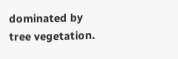dominated by tree vegetation.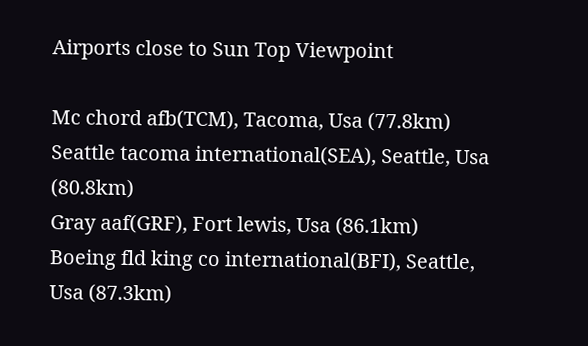Airports close to Sun Top Viewpoint

Mc chord afb(TCM), Tacoma, Usa (77.8km)
Seattle tacoma international(SEA), Seattle, Usa (80.8km)
Gray aaf(GRF), Fort lewis, Usa (86.1km)
Boeing fld king co international(BFI), Seattle, Usa (87.3km)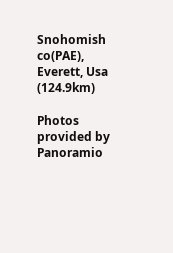Snohomish co(PAE), Everett, Usa (124.9km)

Photos provided by Panoramio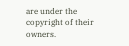are under the copyright of their owners.